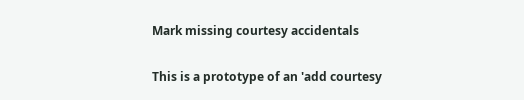Mark missing courtesy accidentals

This is a prototype of an 'add courtesy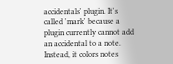accidentals' plugin. It's called 'mark' because a plugin currently cannot add an accidental to a note. Instead, it colors notes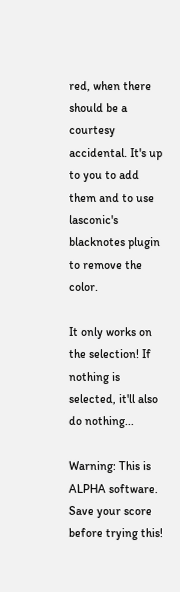red, when there should be a courtesy accidental. It's up to you to add them and to use lasconic's blacknotes plugin to remove the color.

It only works on the selection! If nothing is selected, it'll also do nothing...

Warning: This is ALPHA software. Save your score before trying this!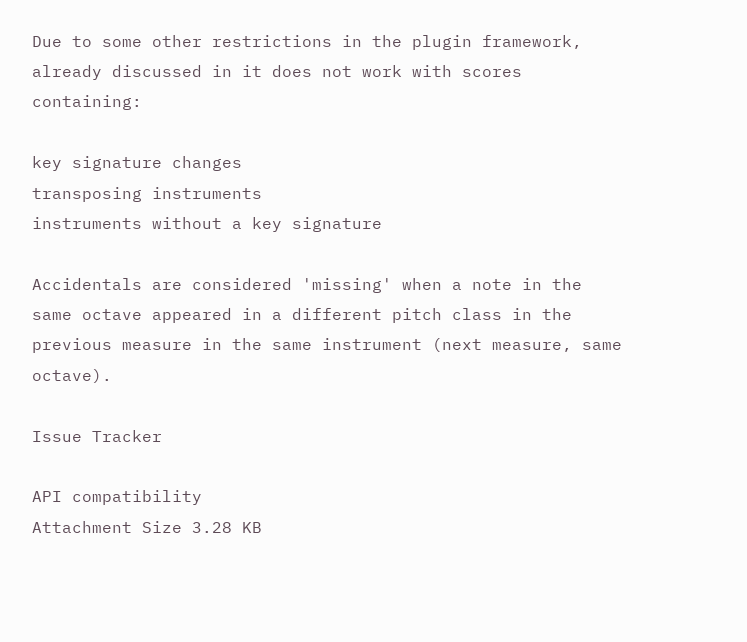Due to some other restrictions in the plugin framework, already discussed in it does not work with scores containing:

key signature changes
transposing instruments
instruments without a key signature

Accidentals are considered 'missing' when a note in the same octave appeared in a different pitch class in the previous measure in the same instrument (next measure, same octave).

Issue Tracker

API compatibility
Attachment Size 3.28 KB